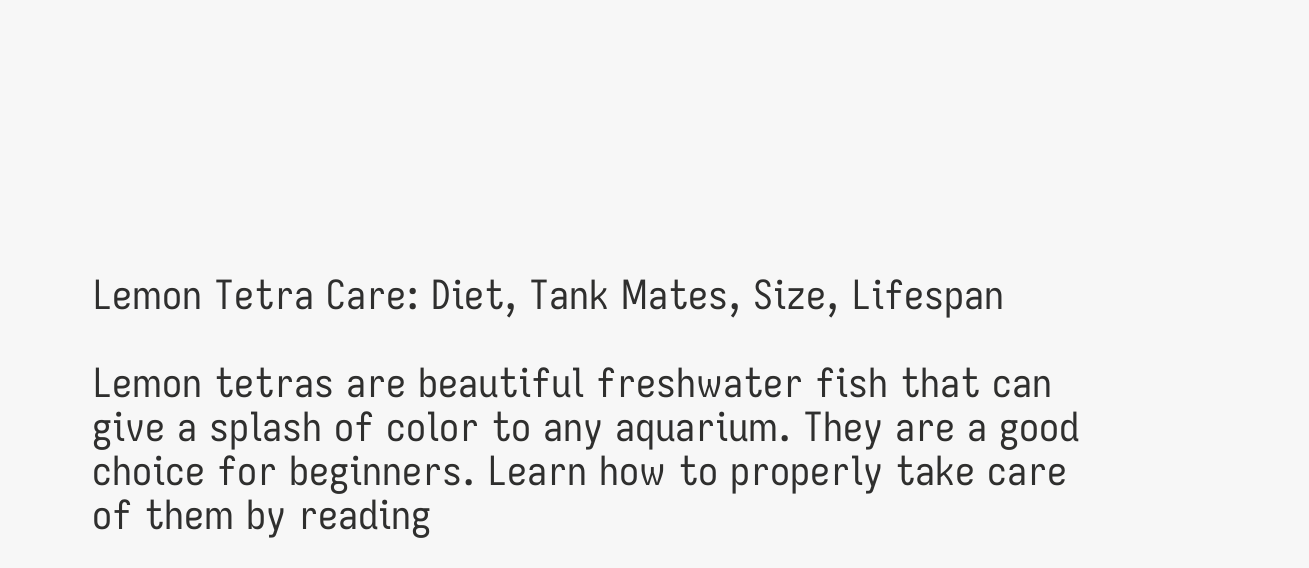Lemon Tetra Care: Diet, Tank Mates, Size, Lifespan

Lemon tetras are beautiful freshwater fish that can give a splash of color to any aquarium. They are a good choice for beginners. Learn how to properly take care of them by reading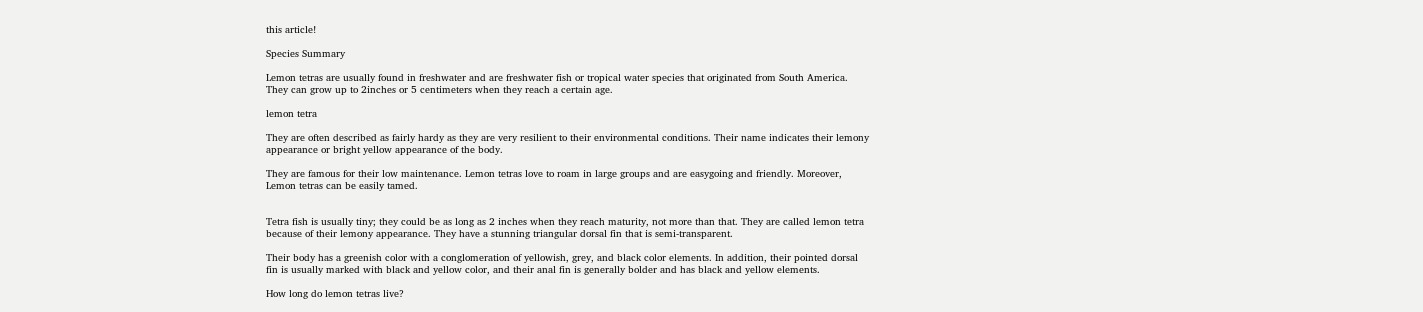this article!

Species Summary

Lemon tetras are usually found in freshwater and are freshwater fish or tropical water species that originated from South America. They can grow up to 2inches or 5 centimeters when they reach a certain age.

lemon tetra

They are often described as fairly hardy as they are very resilient to their environmental conditions. Their name indicates their lemony appearance or bright yellow appearance of the body.

They are famous for their low maintenance. Lemon tetras love to roam in large groups and are easygoing and friendly. Moreover, Lemon tetras can be easily tamed.


Tetra fish is usually tiny; they could be as long as 2 inches when they reach maturity, not more than that. They are called lemon tetra because of their lemony appearance. They have a stunning triangular dorsal fin that is semi-transparent.

Their body has a greenish color with a conglomeration of yellowish, grey, and black color elements. In addition, their pointed dorsal fin is usually marked with black and yellow color, and their anal fin is generally bolder and has black and yellow elements.

How long do lemon tetras live?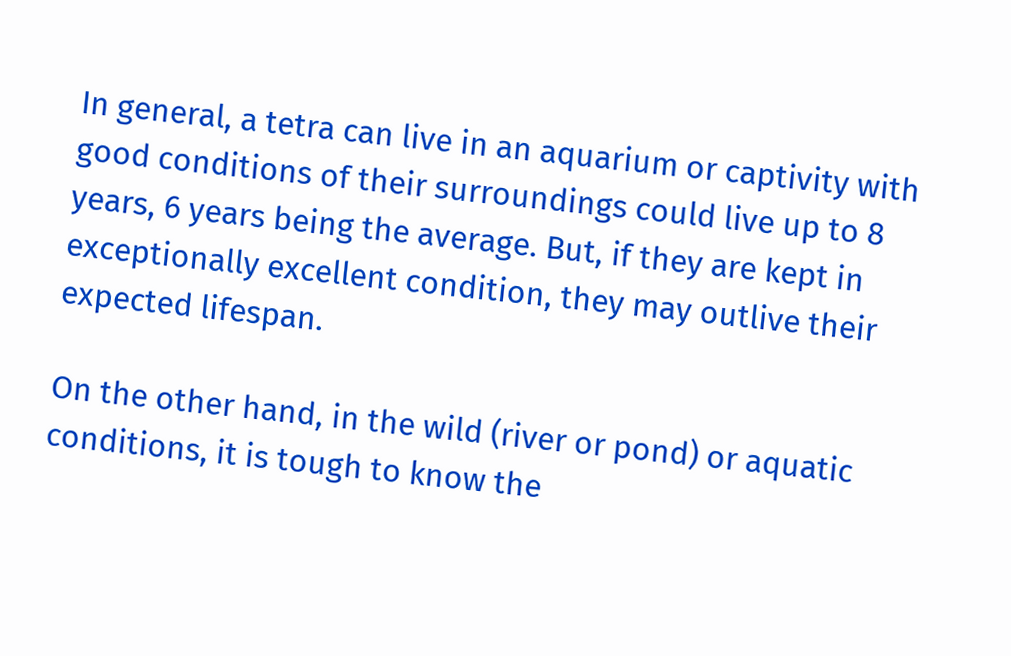In general, a tetra can live in an aquarium or captivity with good conditions of their surroundings could live up to 8 years, 6 years being the average. But, if they are kept in exceptionally excellent condition, they may outlive their expected lifespan.

On the other hand, in the wild (river or pond) or aquatic conditions, it is tough to know the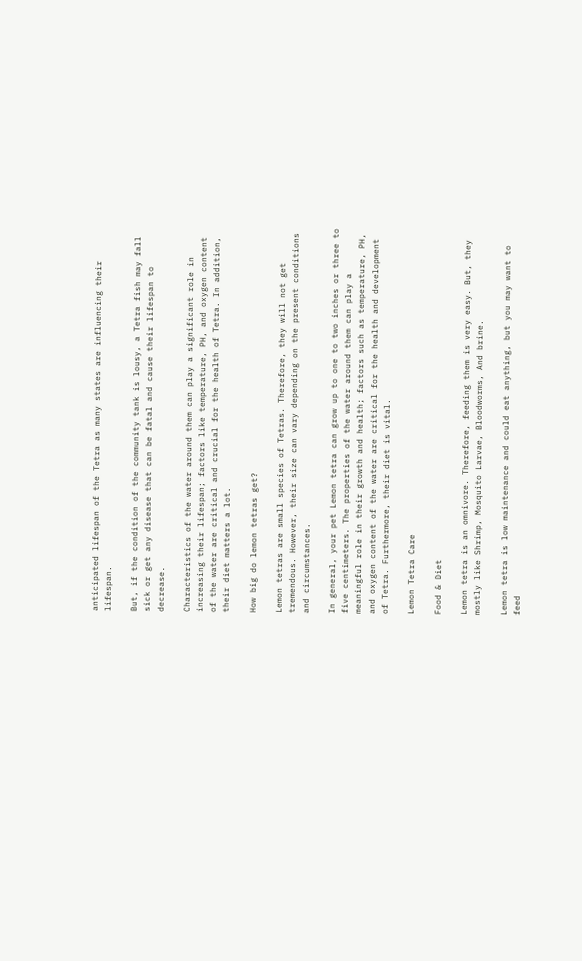anticipated lifespan of the Tetra as many states are influencing their lifespan.

But, if the condition of the community tank is lousy, a Tetra fish may fall sick or get any disease that can be fatal and cause their lifespan to decrease.

Characteristics of the water around them can play a significant role in increasing their lifespan; factors like temperature, PH, and oxygen content of the water are critical and crucial for the health of Tetra. In addition, their diet matters a lot.

How big do lemon tetras get?

Lemon tetras are small species of Tetras. Therefore, they will not get tremendous. However, their size can vary depending on the present conditions and circumstances.

In general, your pet Lemon tetra can grow up to one to two inches or three to five centimeters. The properties of the water around them can play a meaningful role in their growth and health; factors such as temperature, PH, and oxygen content of the water are critical for the health and development of Tetra. Furthermore, their diet is vital.

Lemon Tetra Care

Food & Diet

Lemon tetra is an omnivore. Therefore, feeding them is very easy. But, they mostly like Shrimp, Mosquito Larvae, Bloodworms, And brine.

Lemon tetra is low maintenance and could eat anything, but you may want to feed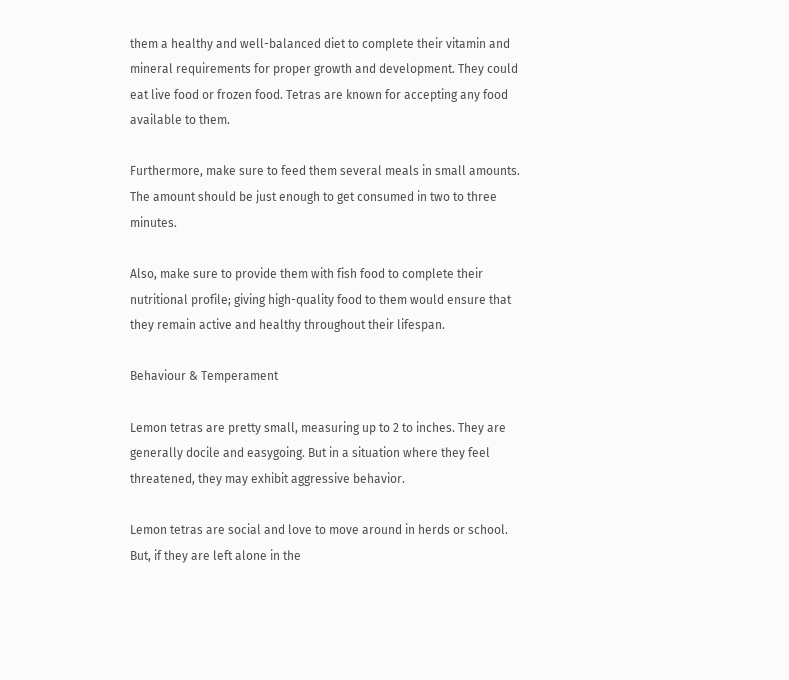them a healthy and well-balanced diet to complete their vitamin and mineral requirements for proper growth and development. They could eat live food or frozen food. Tetras are known for accepting any food available to them.

Furthermore, make sure to feed them several meals in small amounts. The amount should be just enough to get consumed in two to three minutes.

Also, make sure to provide them with fish food to complete their nutritional profile; giving high-quality food to them would ensure that they remain active and healthy throughout their lifespan.

Behaviour & Temperament

Lemon tetras are pretty small, measuring up to 2 to inches. They are generally docile and easygoing. But in a situation where they feel threatened, they may exhibit aggressive behavior.

Lemon tetras are social and love to move around in herds or school. But, if they are left alone in the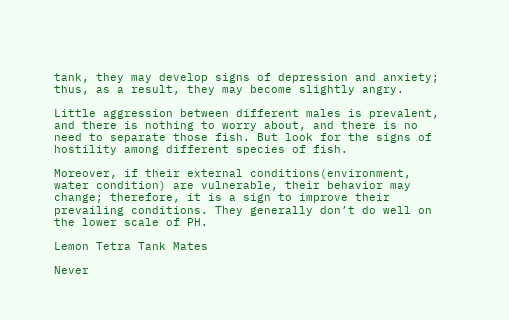tank, they may develop signs of depression and anxiety; thus, as a result, they may become slightly angry.

Little aggression between different males is prevalent, and there is nothing to worry about, and there is no need to separate those fish. But look for the signs of hostility among different species of fish.

Moreover, if their external conditions(environment, water condition) are vulnerable, their behavior may change; therefore, it is a sign to improve their prevailing conditions. They generally don’t do well on the lower scale of PH.

Lemon Tetra Tank Mates

Never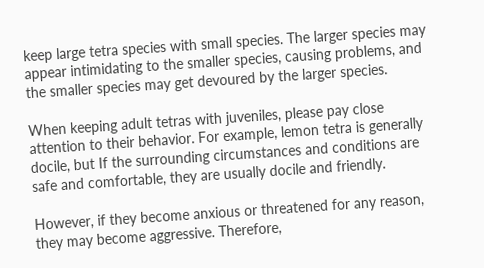keep large tetra species with small species. The larger species may appear intimidating to the smaller species, causing problems, and the smaller species may get devoured by the larger species.

When keeping adult tetras with juveniles, please pay close attention to their behavior. For example, lemon tetra is generally docile, but If the surrounding circumstances and conditions are safe and comfortable, they are usually docile and friendly.

However, if they become anxious or threatened for any reason, they may become aggressive. Therefore,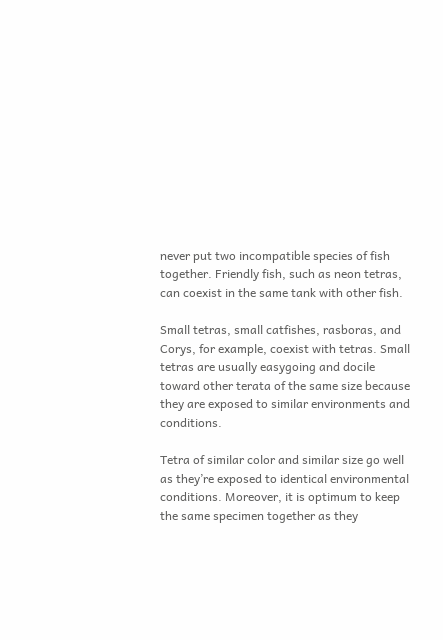never put two incompatible species of fish together. Friendly fish, such as neon tetras, can coexist in the same tank with other fish.

Small tetras, small catfishes, rasboras, and Corys, for example, coexist with tetras. Small tetras are usually easygoing and docile toward other terata of the same size because they are exposed to similar environments and conditions.

Tetra of similar color and similar size go well as they’re exposed to identical environmental conditions. Moreover, it is optimum to keep the same specimen together as they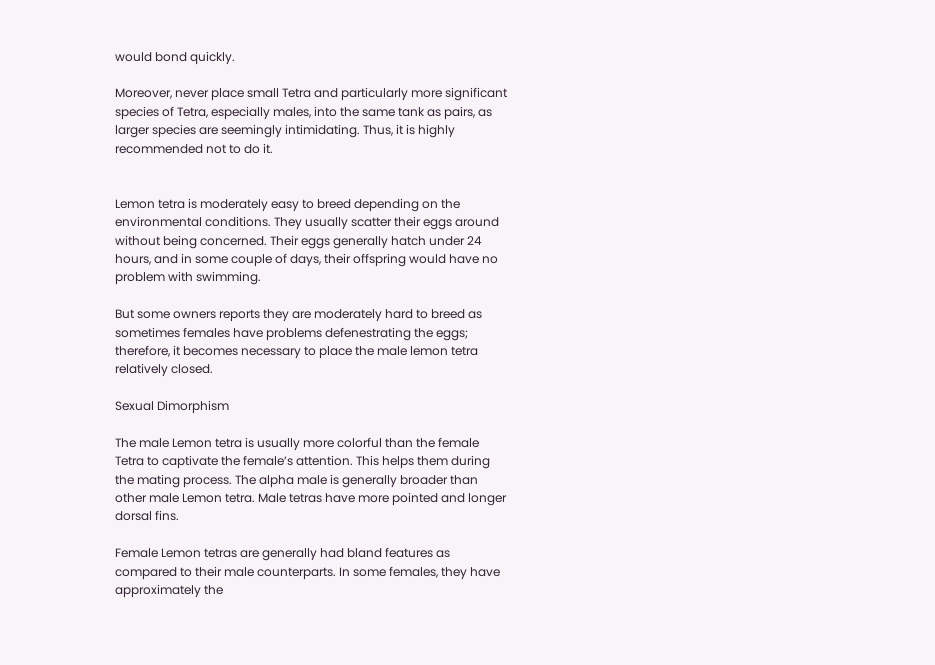would bond quickly.

Moreover, never place small Tetra and particularly more significant species of Tetra, especially males, into the same tank as pairs, as larger species are seemingly intimidating. Thus, it is highly recommended not to do it.


Lemon tetra is moderately easy to breed depending on the environmental conditions. They usually scatter their eggs around without being concerned. Their eggs generally hatch under 24 hours, and in some couple of days, their offspring would have no problem with swimming.

But some owners reports they are moderately hard to breed as sometimes females have problems defenestrating the eggs; therefore, it becomes necessary to place the male lemon tetra relatively closed.

Sexual Dimorphism

The male Lemon tetra is usually more colorful than the female Tetra to captivate the female’s attention. This helps them during the mating process. The alpha male is generally broader than other male Lemon tetra. Male tetras have more pointed and longer dorsal fins.

Female Lemon tetras are generally had bland features as compared to their male counterparts. In some females, they have approximately the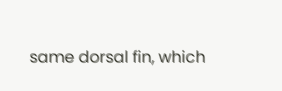same dorsal fin, which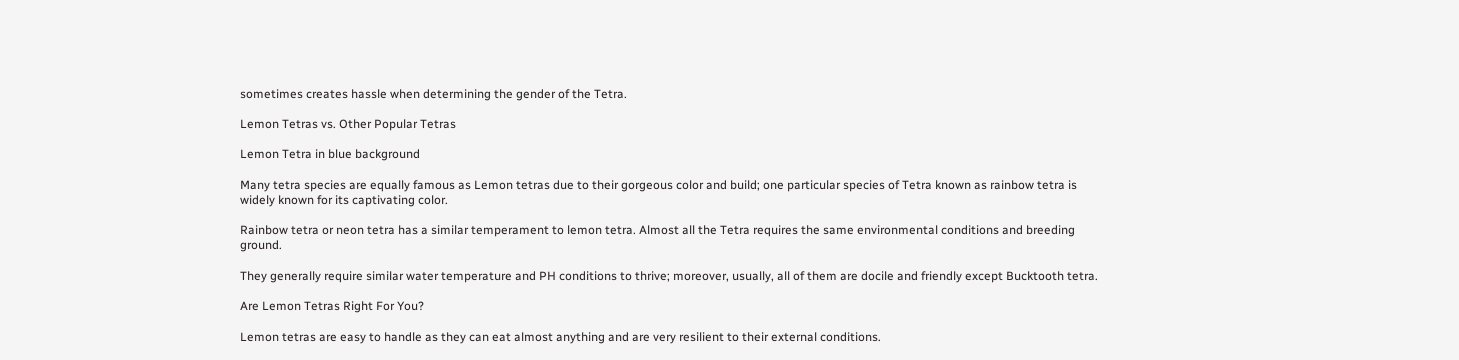sometimes creates hassle when determining the gender of the Tetra.

Lemon Tetras vs. Other Popular Tetras

Lemon Tetra in blue background

Many tetra species are equally famous as Lemon tetras due to their gorgeous color and build; one particular species of Tetra known as rainbow tetra is widely known for its captivating color.

Rainbow tetra or neon tetra has a similar temperament to lemon tetra. Almost all the Tetra requires the same environmental conditions and breeding ground.

They generally require similar water temperature and PH conditions to thrive; moreover, usually, all of them are docile and friendly except Bucktooth tetra.

Are Lemon Tetras Right For You?

Lemon tetras are easy to handle as they can eat almost anything and are very resilient to their external conditions.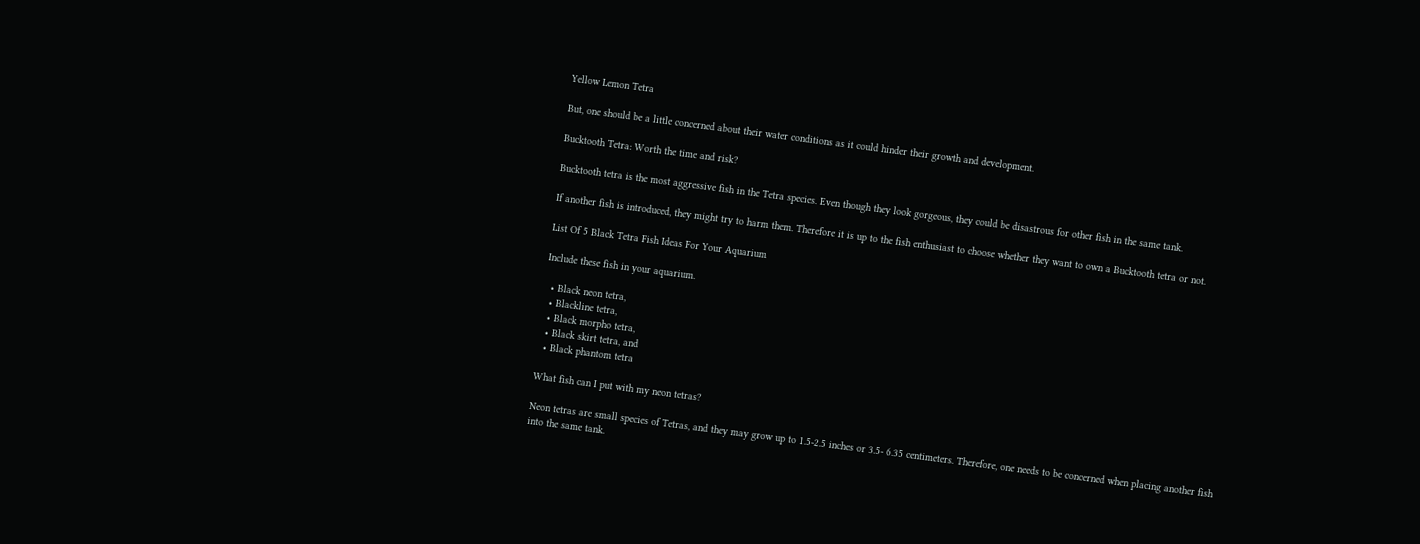Yellow Lemon Tetra

But, one should be a little concerned about their water conditions as it could hinder their growth and development.

Bucktooth Tetra: Worth the time and risk?

Bucktooth tetra is the most aggressive fish in the Tetra species. Even though they look gorgeous, they could be disastrous for other fish in the same tank.

If another fish is introduced, they might try to harm them. Therefore it is up to the fish enthusiast to choose whether they want to own a Bucktooth tetra or not.

List Of 5 Black Tetra Fish Ideas For Your Aquarium

Include these fish in your aquarium.

  • Black neon tetra,
  • Blackline tetra,
  • Black morpho tetra,
  • Black skirt tetra, and
  • Black phantom tetra

What fish can I put with my neon tetras?

Neon tetras are small species of Tetras, and they may grow up to 1.5-2.5 inches or 3.5- 6.35 centimeters. Therefore, one needs to be concerned when placing another fish into the same tank.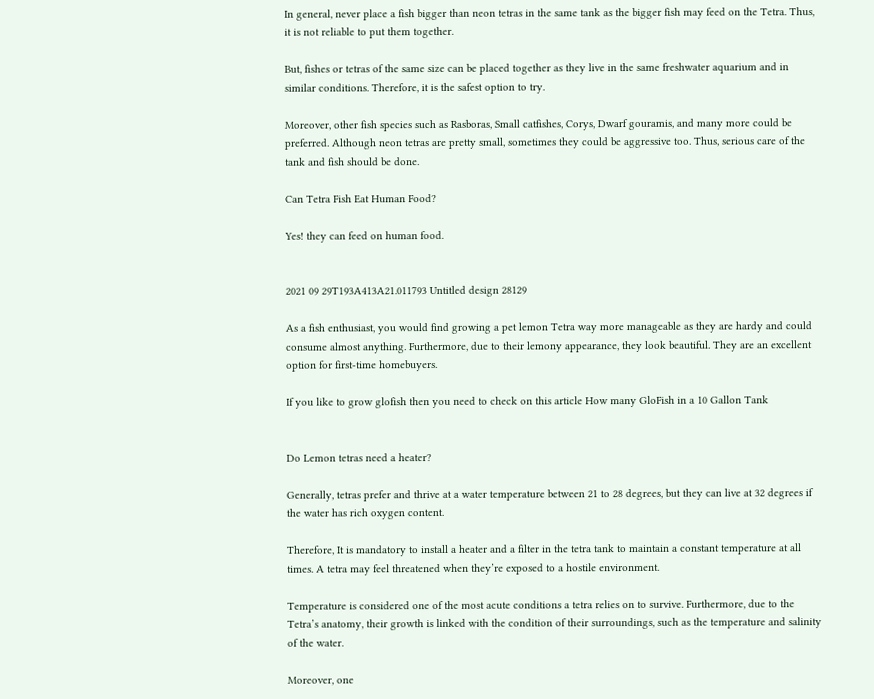In general, never place a fish bigger than neon tetras in the same tank as the bigger fish may feed on the Tetra. Thus, it is not reliable to put them together.

But, fishes or tetras of the same size can be placed together as they live in the same freshwater aquarium and in similar conditions. Therefore, it is the safest option to try.

Moreover, other fish species such as Rasboras, Small catfishes, Corys, Dwarf gouramis, and many more could be preferred. Although neon tetras are pretty small, sometimes they could be aggressive too. Thus, serious care of the tank and fish should be done.

Can Tetra Fish Eat Human Food?

Yes! they can feed on human food.


2021 09 29T193A413A21.011793 Untitled design 28129

As a fish enthusiast, you would find growing a pet lemon Tetra way more manageable as they are hardy and could consume almost anything. Furthermore, due to their lemony appearance, they look beautiful. They are an excellent option for first-time homebuyers.

If you like to grow glofish then you need to check on this article How many GloFish in a 10 Gallon Tank


Do Lemon tetras need a heater?

Generally, tetras prefer and thrive at a water temperature between 21 to 28 degrees, but they can live at 32 degrees if the water has rich oxygen content.

Therefore, It is mandatory to install a heater and a filter in the tetra tank to maintain a constant temperature at all times. A tetra may feel threatened when they’re exposed to a hostile environment.

Temperature is considered one of the most acute conditions a tetra relies on to survive. Furthermore, due to the Tetra’s anatomy, their growth is linked with the condition of their surroundings, such as the temperature and salinity of the water.

Moreover, one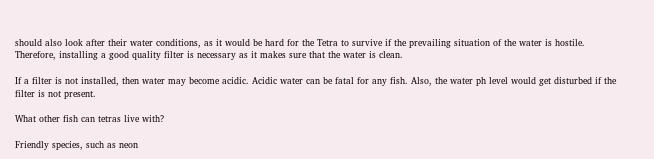should also look after their water conditions, as it would be hard for the Tetra to survive if the prevailing situation of the water is hostile. Therefore, installing a good quality filter is necessary as it makes sure that the water is clean.

If a filter is not installed, then water may become acidic. Acidic water can be fatal for any fish. Also, the water ph level would get disturbed if the filter is not present.

What other fish can tetras live with?

Friendly species, such as neon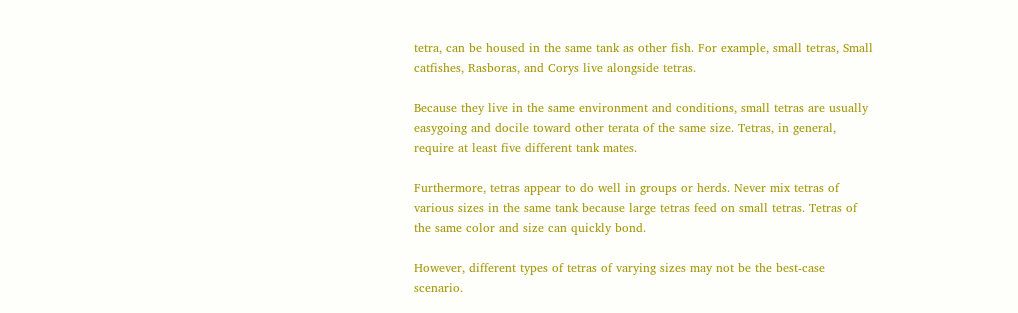tetra, can be housed in the same tank as other fish. For example, small tetras, Small catfishes, Rasboras, and Corys live alongside tetras.

Because they live in the same environment and conditions, small tetras are usually easygoing and docile toward other terata of the same size. Tetras, in general, require at least five different tank mates.

Furthermore, tetras appear to do well in groups or herds. Never mix tetras of various sizes in the same tank because large tetras feed on small tetras. Tetras of the same color and size can quickly bond.

However, different types of tetras of varying sizes may not be the best-case scenario.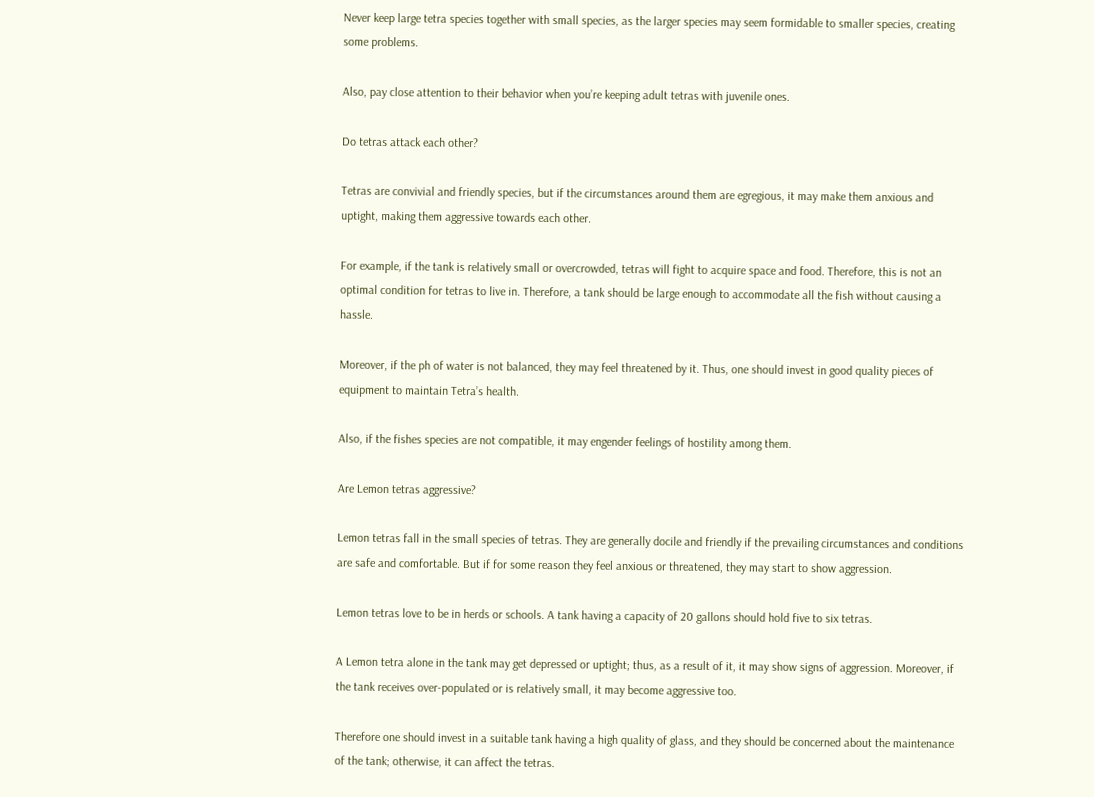Never keep large tetra species together with small species, as the larger species may seem formidable to smaller species, creating some problems.

Also, pay close attention to their behavior when you’re keeping adult tetras with juvenile ones.

Do tetras attack each other?

Tetras are convivial and friendly species, but if the circumstances around them are egregious, it may make them anxious and uptight, making them aggressive towards each other.

For example, if the tank is relatively small or overcrowded, tetras will fight to acquire space and food. Therefore, this is not an optimal condition for tetras to live in. Therefore, a tank should be large enough to accommodate all the fish without causing a hassle.

Moreover, if the ph of water is not balanced, they may feel threatened by it. Thus, one should invest in good quality pieces of equipment to maintain Tetra’s health.

Also, if the fishes species are not compatible, it may engender feelings of hostility among them.

Are Lemon tetras aggressive?

Lemon tetras fall in the small species of tetras. They are generally docile and friendly if the prevailing circumstances and conditions are safe and comfortable. But if for some reason they feel anxious or threatened, they may start to show aggression.

Lemon tetras love to be in herds or schools. A tank having a capacity of 20 gallons should hold five to six tetras.

A Lemon tetra alone in the tank may get depressed or uptight; thus, as a result of it, it may show signs of aggression. Moreover, if the tank receives over-populated or is relatively small, it may become aggressive too.

Therefore one should invest in a suitable tank having a high quality of glass, and they should be concerned about the maintenance of the tank; otherwise, it can affect the tetras.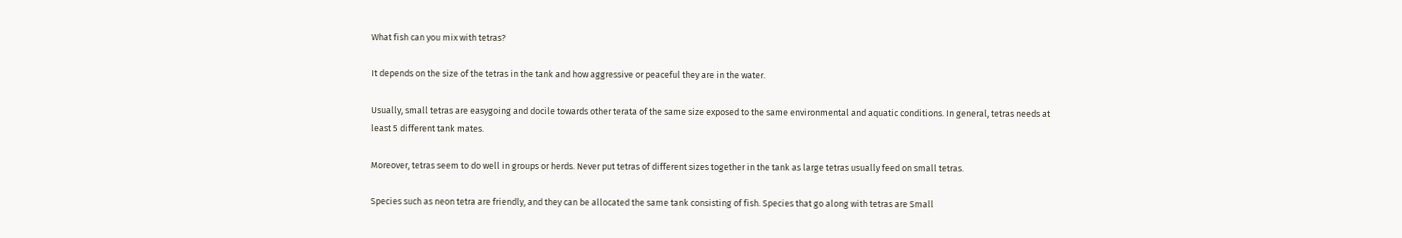What fish can you mix with tetras?

It depends on the size of the tetras in the tank and how aggressive or peaceful they are in the water.

Usually, small tetras are easygoing and docile towards other terata of the same size exposed to the same environmental and aquatic conditions. In general, tetras needs at least 5 different tank mates.

Moreover, tetras seem to do well in groups or herds. Never put tetras of different sizes together in the tank as large tetras usually feed on small tetras.

Species such as neon tetra are friendly, and they can be allocated the same tank consisting of fish. Species that go along with tetras are Small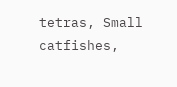tetras, Small catfishes,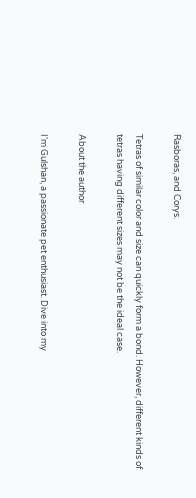Rasboras, and Corys.

Tetras of similar color and size can quickly form a bond. However, different kinds of tetras having different sizes may not be the ideal case.

About the author

I'm Gulshan, a passionate pet enthusiast. Dive into my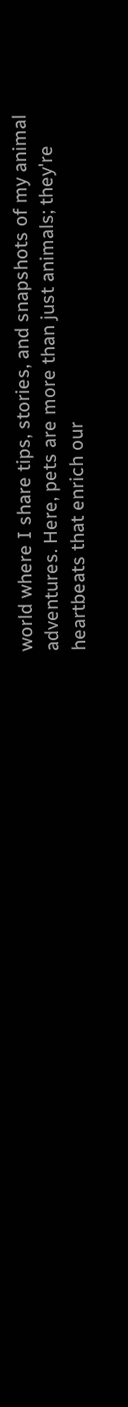world where I share tips, stories, and snapshots of my animal adventures. Here, pets are more than just animals; they're heartbeats that enrich our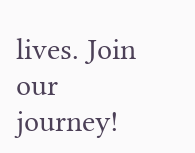lives. Join our journey!